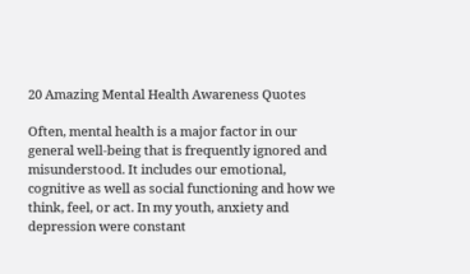20 Amazing Mental Health Awareness Quotes

Often, mental health is a major factor in our general well-being that is frequently ignored and misunderstood. It includes our emotional, cognitive as well as social functioning and how we think, feel, or act. In my youth, anxiety and depression were constant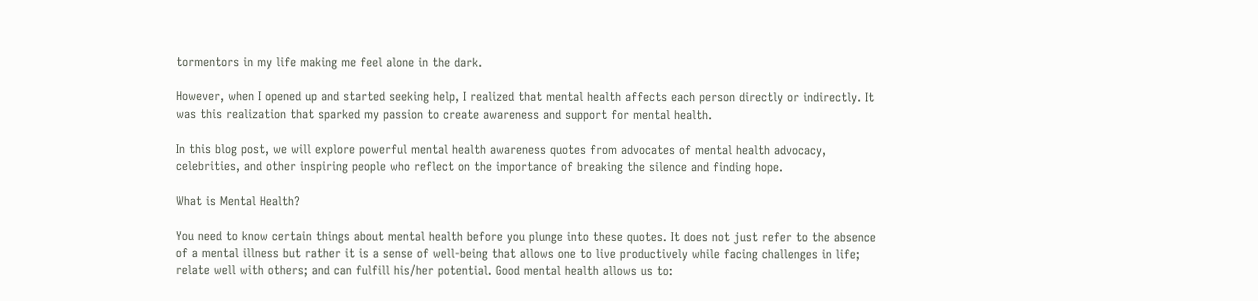tormentors in my life making me feel alone in the dark.

However, when I opened up and started seeking help, I realized that mental health affects each person directly or indirectly. It was this realization that sparked my passion to create awareness and support for mental health.

In this blog post, we will explore powerful mental health awareness quotes from advocates of mental health advocacy, celebrities, and other inspiring people who reflect on the importance of breaking the silence and finding hope.

What is Mental Health?

You need to know certain things about mental health before you plunge into these quotes. It does not just refer to the absence of a mental illness but rather it is a sense of well-being that allows one to live productively while facing challenges in life; relate well with others; and can fulfill his/her potential. Good mental health allows us to: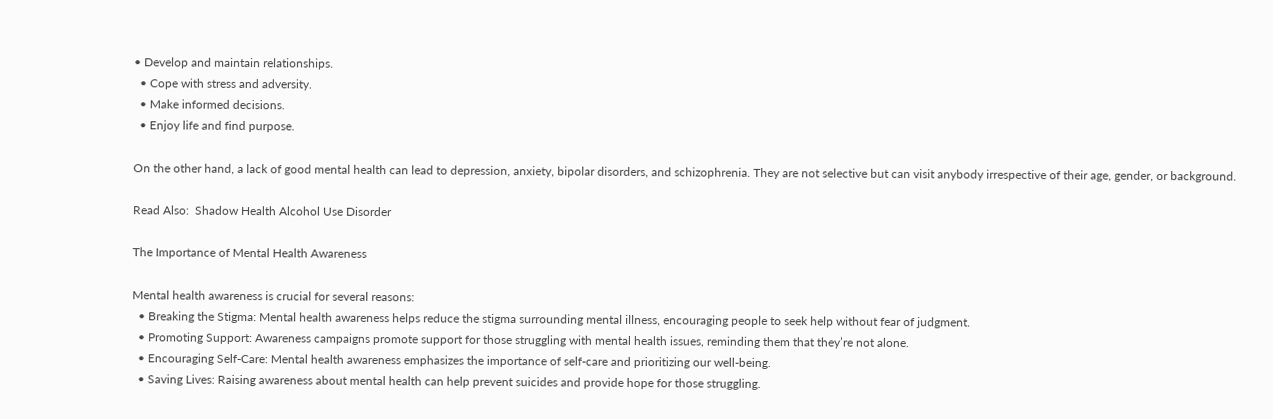• Develop and maintain relationships.
  • Cope with stress and adversity.
  • Make informed decisions.
  • Enjoy life and find purpose.

On the other hand, a lack of good mental health can lead to depression, anxiety, bipolar disorders, and schizophrenia. They are not selective but can visit anybody irrespective of their age, gender, or background.

Read Also:  Shadow Health Alcohol Use Disorder

The Importance of Mental Health Awareness

Mental health awareness is crucial for several reasons:
  • Breaking the Stigma: Mental health awareness helps reduce the stigma surrounding mental illness, encouraging people to seek help without fear of judgment.
  • Promoting Support: Awareness campaigns promote support for those struggling with mental health issues, reminding them that they’re not alone.
  • Encouraging Self-Care: Mental health awareness emphasizes the importance of self-care and prioritizing our well-being.
  • Saving Lives: Raising awareness about mental health can help prevent suicides and provide hope for those struggling.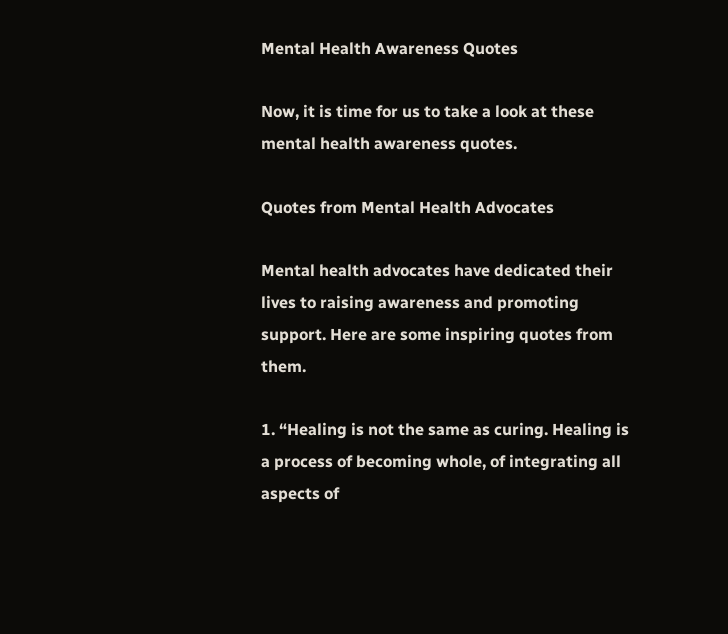Mental Health Awareness Quotes

Now, it is time for us to take a look at these mental health awareness quotes.

Quotes from Mental Health Advocates

Mental health advocates have dedicated their lives to raising awareness and promoting support. Here are some inspiring quotes from them.

1. “Healing is not the same as curing. Healing is a process of becoming whole, of integrating all aspects of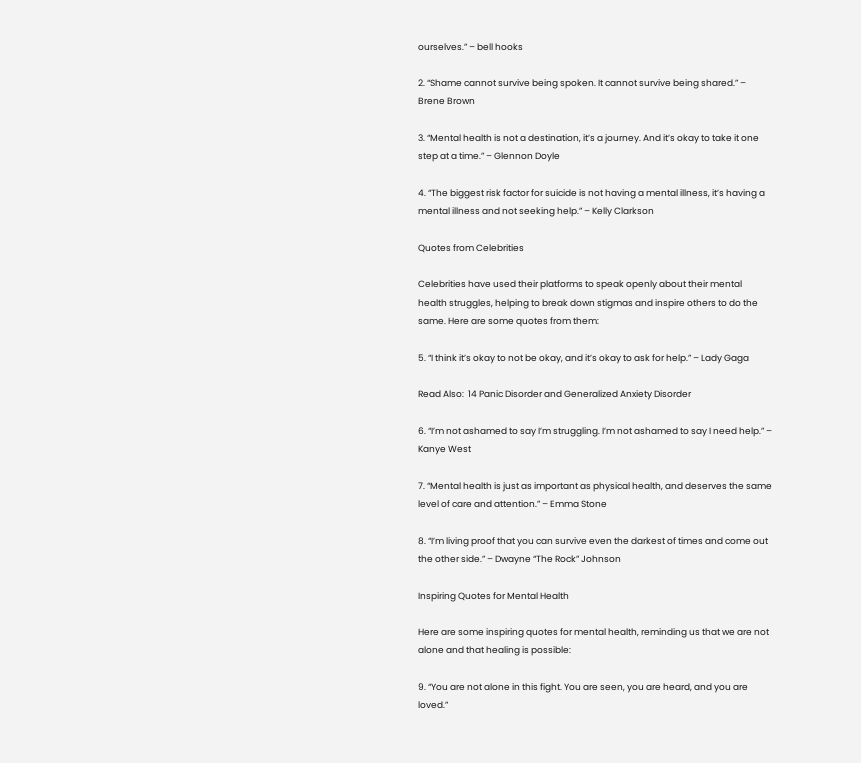ourselves.” – bell hooks

2. “Shame cannot survive being spoken. It cannot survive being shared.” – Brene Brown

3. “Mental health is not a destination, it’s a journey. And it’s okay to take it one step at a time.” – Glennon Doyle

4. “The biggest risk factor for suicide is not having a mental illness, it’s having a mental illness and not seeking help.” – Kelly Clarkson

Quotes from Celebrities

Celebrities have used their platforms to speak openly about their mental health struggles, helping to break down stigmas and inspire others to do the same. Here are some quotes from them:

5. “I think it’s okay to not be okay, and it’s okay to ask for help.” – Lady Gaga

Read Also:  14 Panic Disorder and Generalized Anxiety Disorder

6. “I’m not ashamed to say I’m struggling. I’m not ashamed to say I need help.” – Kanye West

7. “Mental health is just as important as physical health, and deserves the same level of care and attention.” – Emma Stone

8. “I’m living proof that you can survive even the darkest of times and come out the other side.” – Dwayne “The Rock” Johnson

Inspiring Quotes for Mental Health

Here are some inspiring quotes for mental health, reminding us that we are not alone and that healing is possible:

9. “You are not alone in this fight. You are seen, you are heard, and you are loved.”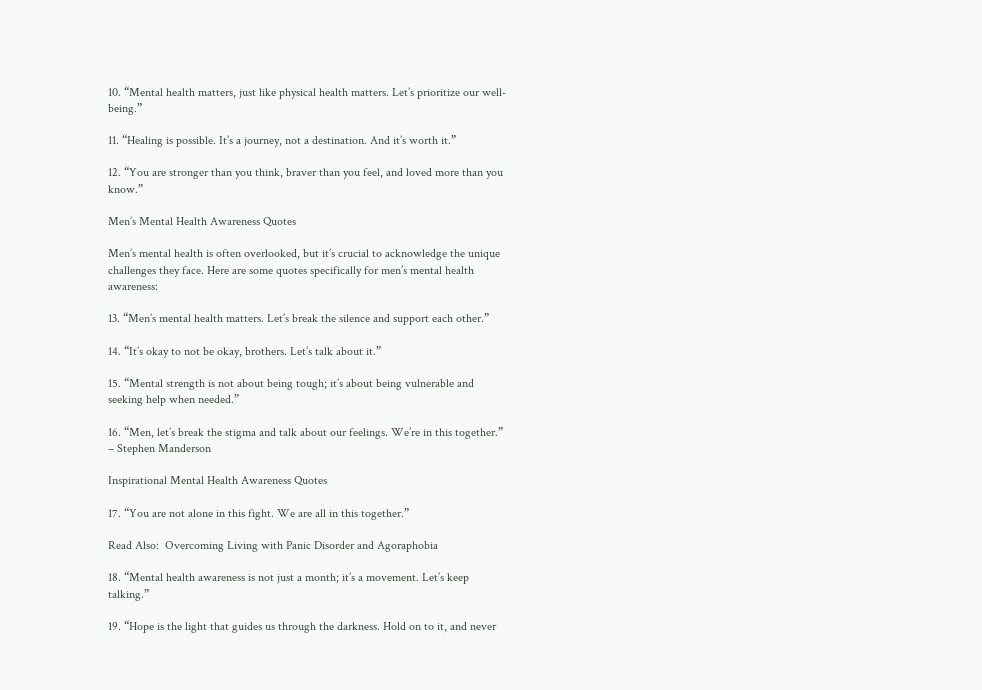10. “Mental health matters, just like physical health matters. Let’s prioritize our well-being.”

11. “Healing is possible. It’s a journey, not a destination. And it’s worth it.”

12. “You are stronger than you think, braver than you feel, and loved more than you know.”

Men’s Mental Health Awareness Quotes

Men’s mental health is often overlooked, but it’s crucial to acknowledge the unique challenges they face. Here are some quotes specifically for men’s mental health awareness:

13. “Men’s mental health matters. Let’s break the silence and support each other.”

14. “It’s okay to not be okay, brothers. Let’s talk about it.”

15. “Mental strength is not about being tough; it’s about being vulnerable and seeking help when needed.”

16. “Men, let’s break the stigma and talk about our feelings. We’re in this together.” – Stephen Manderson

Inspirational Mental Health Awareness Quotes

17. “You are not alone in this fight. We are all in this together.”

Read Also:  Overcoming Living with Panic Disorder and Agoraphobia

18. “Mental health awareness is not just a month; it’s a movement. Let’s keep talking.”

19. “Hope is the light that guides us through the darkness. Hold on to it, and never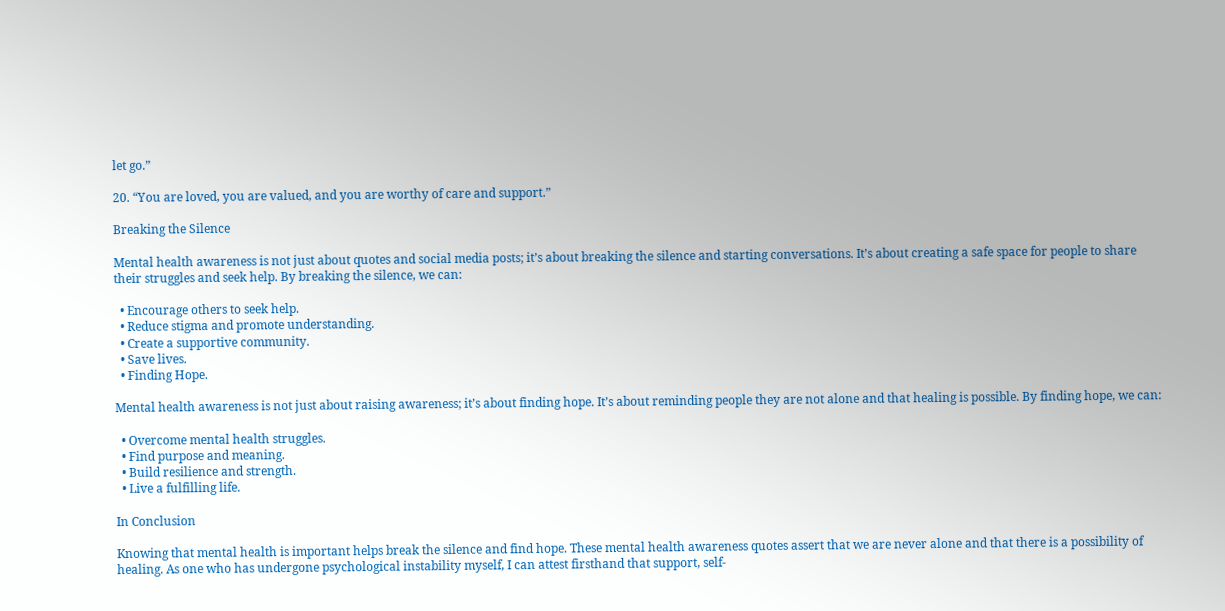let go.”

20. “You are loved, you are valued, and you are worthy of care and support.”

Breaking the Silence

Mental health awareness is not just about quotes and social media posts; it’s about breaking the silence and starting conversations. It’s about creating a safe space for people to share their struggles and seek help. By breaking the silence, we can:

  • Encourage others to seek help.
  • Reduce stigma and promote understanding.
  • Create a supportive community.
  • Save lives.
  • Finding Hope.

Mental health awareness is not just about raising awareness; it’s about finding hope. It’s about reminding people they are not alone and that healing is possible. By finding hope, we can:

  • Overcome mental health struggles.
  • Find purpose and meaning.
  • Build resilience and strength.
  • Live a fulfilling life.

In Conclusion

Knowing that mental health is important helps break the silence and find hope. These mental health awareness quotes assert that we are never alone and that there is a possibility of healing. As one who has undergone psychological instability myself, I can attest firsthand that support, self-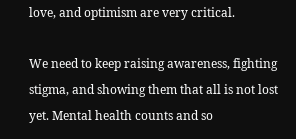love, and optimism are very critical.

We need to keep raising awareness, fighting stigma, and showing them that all is not lost yet. Mental health counts and so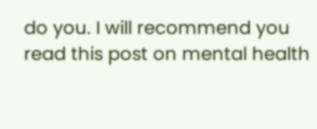do you. I will recommend you read this post on mental health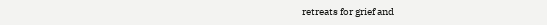retreats for grief and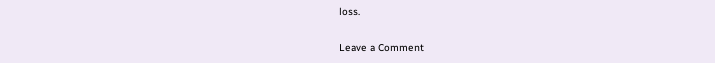loss.

Leave a Comment